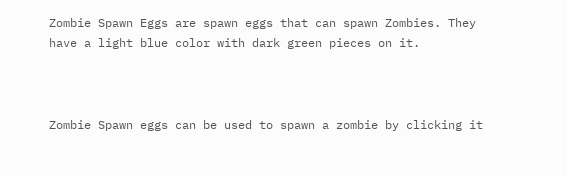Zombie Spawn Eggs are spawn eggs that can spawn Zombies. They have a light blue color with dark green pieces on it.



Zombie Spawn eggs can be used to spawn a zombie by clicking it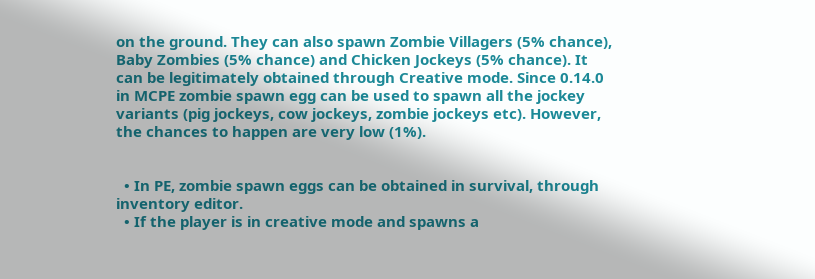on the ground. They can also spawn Zombie Villagers (5% chance), Baby Zombies (5% chance) and Chicken Jockeys (5% chance). It can be legitimately obtained through Creative mode. Since 0.14.0 in MCPE zombie spawn egg can be used to spawn all the jockey variants (pig jockeys, cow jockeys, zombie jockeys etc). However, the chances to happen are very low (1%).


  • In PE, zombie spawn eggs can be obtained in survival, through inventory editor.
  • If the player is in creative mode and spawns a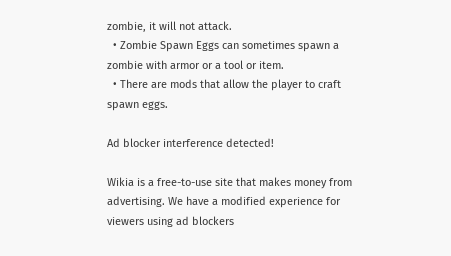zombie, it will not attack.
  • Zombie Spawn Eggs can sometimes spawn a zombie with armor or a tool or item.
  • There are mods that allow the player to craft spawn eggs.

Ad blocker interference detected!

Wikia is a free-to-use site that makes money from advertising. We have a modified experience for viewers using ad blockers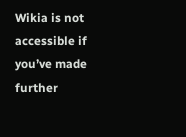Wikia is not accessible if you’ve made further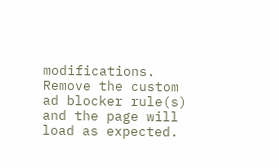modifications. Remove the custom ad blocker rule(s) and the page will load as expected.